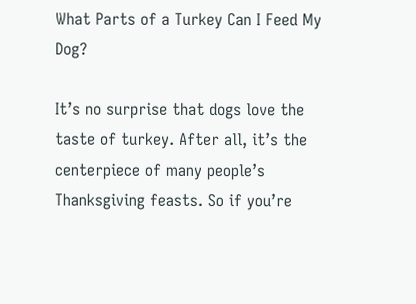What Parts of a Turkey Can I Feed My Dog?

It’s no surprise that dogs love the taste of turkey. After all, it’s the centerpiece of many people’s Thanksgiving feasts. So if you’re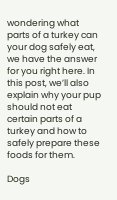wondering what parts of a turkey can your dog safely eat, we have the answer for you right here. In this post, we’ll also explain why your pup should not eat certain parts of a turkey and how to safely prepare these foods for them.

Dogs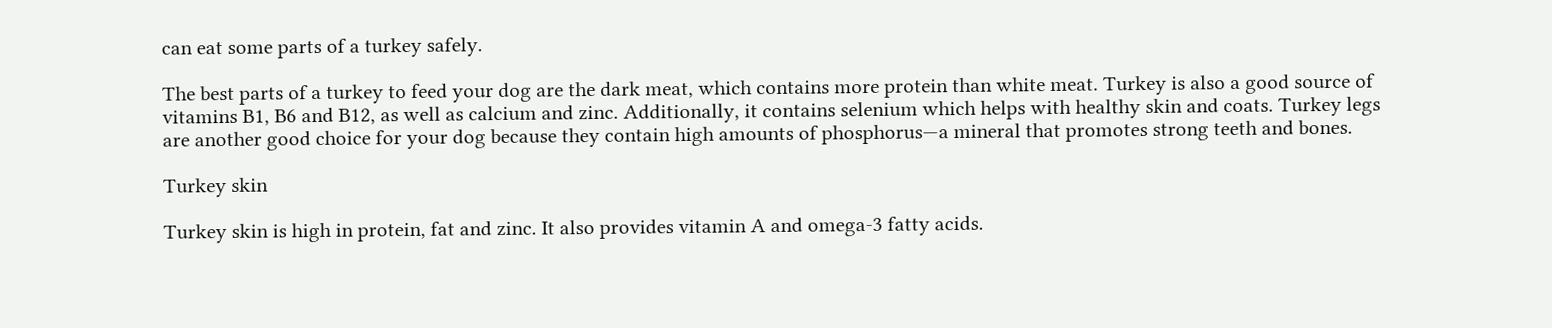can eat some parts of a turkey safely.

The best parts of a turkey to feed your dog are the dark meat, which contains more protein than white meat. Turkey is also a good source of vitamins B1, B6 and B12, as well as calcium and zinc. Additionally, it contains selenium which helps with healthy skin and coats. Turkey legs are another good choice for your dog because they contain high amounts of phosphorus—a mineral that promotes strong teeth and bones.

Turkey skin

Turkey skin is high in protein, fat and zinc. It also provides vitamin A and omega-3 fatty acids.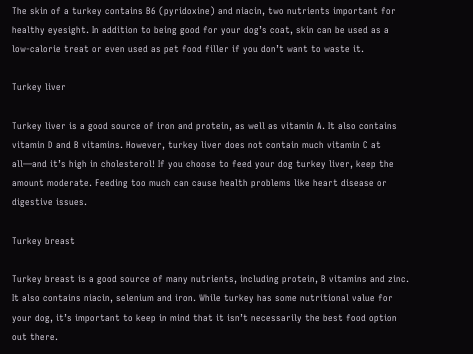The skin of a turkey contains B6 (pyridoxine) and niacin, two nutrients important for healthy eyesight. In addition to being good for your dog’s coat, skin can be used as a low-calorie treat or even used as pet food filler if you don’t want to waste it.

Turkey liver

Turkey liver is a good source of iron and protein, as well as vitamin A. It also contains vitamin D and B vitamins. However, turkey liver does not contain much vitamin C at all—and it’s high in cholesterol! If you choose to feed your dog turkey liver, keep the amount moderate. Feeding too much can cause health problems like heart disease or digestive issues.

Turkey breast

Turkey breast is a good source of many nutrients, including protein, B vitamins and zinc. It also contains niacin, selenium and iron. While turkey has some nutritional value for your dog, it’s important to keep in mind that it isn’t necessarily the best food option out there.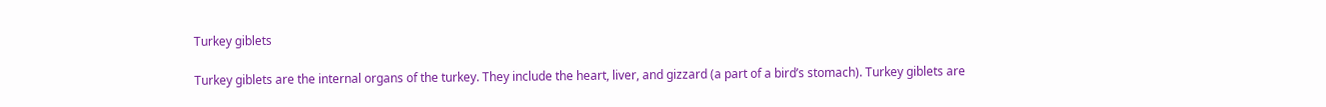Turkey giblets

Turkey giblets are the internal organs of the turkey. They include the heart, liver, and gizzard (a part of a bird’s stomach). Turkey giblets are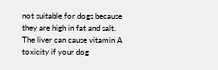not suitable for dogs because they are high in fat and salt. The liver can cause vitamin A toxicity if your dog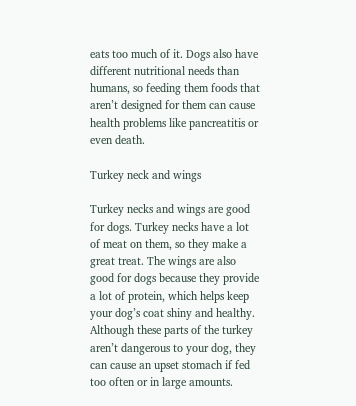eats too much of it. Dogs also have different nutritional needs than humans, so feeding them foods that aren’t designed for them can cause health problems like pancreatitis or even death.

Turkey neck and wings

Turkey necks and wings are good for dogs. Turkey necks have a lot of meat on them, so they make a great treat. The wings are also good for dogs because they provide a lot of protein, which helps keep your dog’s coat shiny and healthy. Although these parts of the turkey aren’t dangerous to your dog, they can cause an upset stomach if fed too often or in large amounts.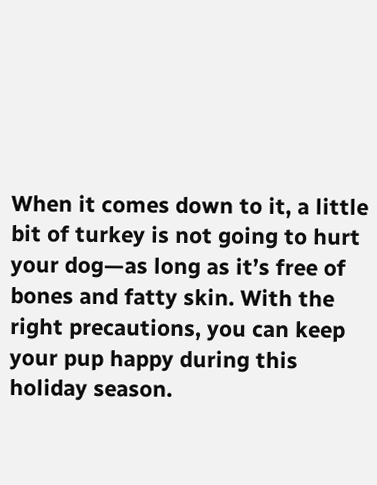When it comes down to it, a little bit of turkey is not going to hurt your dog—as long as it’s free of bones and fatty skin. With the right precautions, you can keep your pup happy during this holiday season.